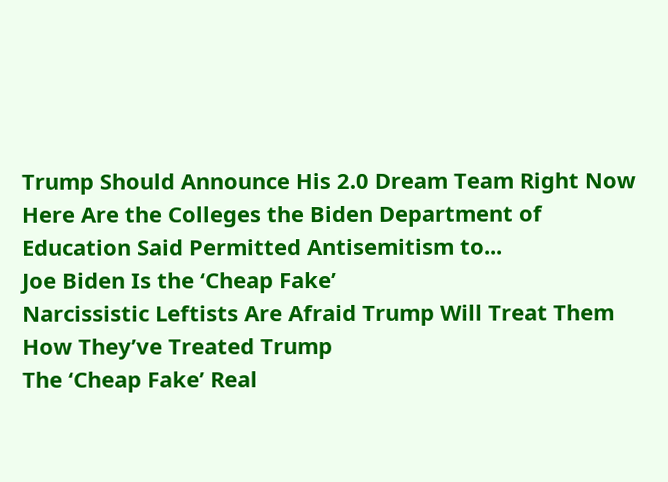Trump Should Announce His 2.0 Dream Team Right Now
Here Are the Colleges the Biden Department of Education Said Permitted Antisemitism to...
Joe Biden Is the ‘Cheap Fake’
Narcissistic Leftists Are Afraid Trump Will Treat Them How They’ve Treated Trump
The ‘Cheap Fake’ Real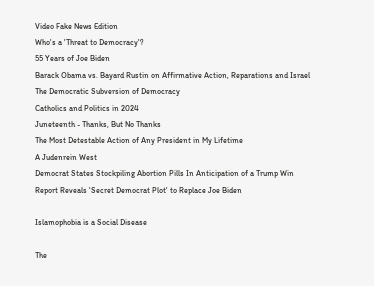Video Fake News Edition
Who's a 'Threat to Democracy'?
55 Years of Joe Biden
Barack Obama vs. Bayard Rustin on Affirmative Action, Reparations and Israel
The Democratic Subversion of Democracy
Catholics and Politics in 2024
Juneteenth - Thanks, But No Thanks
The Most Detestable Action of Any President in My Lifetime
A Judenrein West
Democrat States Stockpiling Abortion Pills In Anticipation of a Trump Win
Report Reveals 'Secret Democrat Plot' to Replace Joe Biden

Islamophobia is a Social Disease

The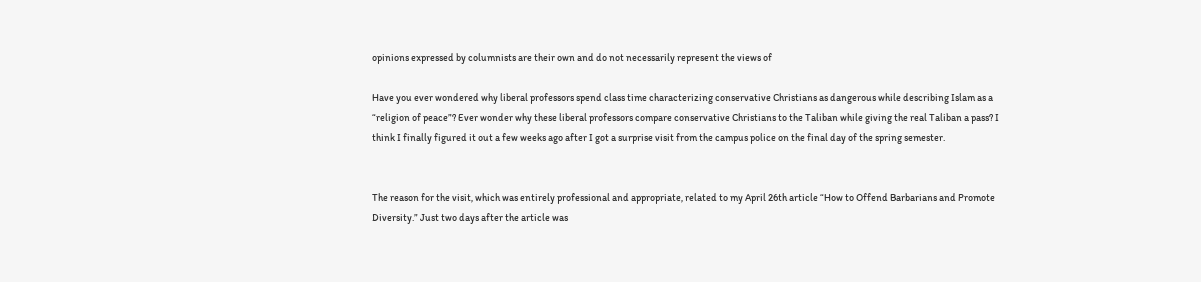opinions expressed by columnists are their own and do not necessarily represent the views of

Have you ever wondered why liberal professors spend class time characterizing conservative Christians as dangerous while describing Islam as a “religion of peace”? Ever wonder why these liberal professors compare conservative Christians to the Taliban while giving the real Taliban a pass? I think I finally figured it out a few weeks ago after I got a surprise visit from the campus police on the final day of the spring semester.


The reason for the visit, which was entirely professional and appropriate, related to my April 26th article “How to Offend Barbarians and Promote Diversity.” Just two days after the article was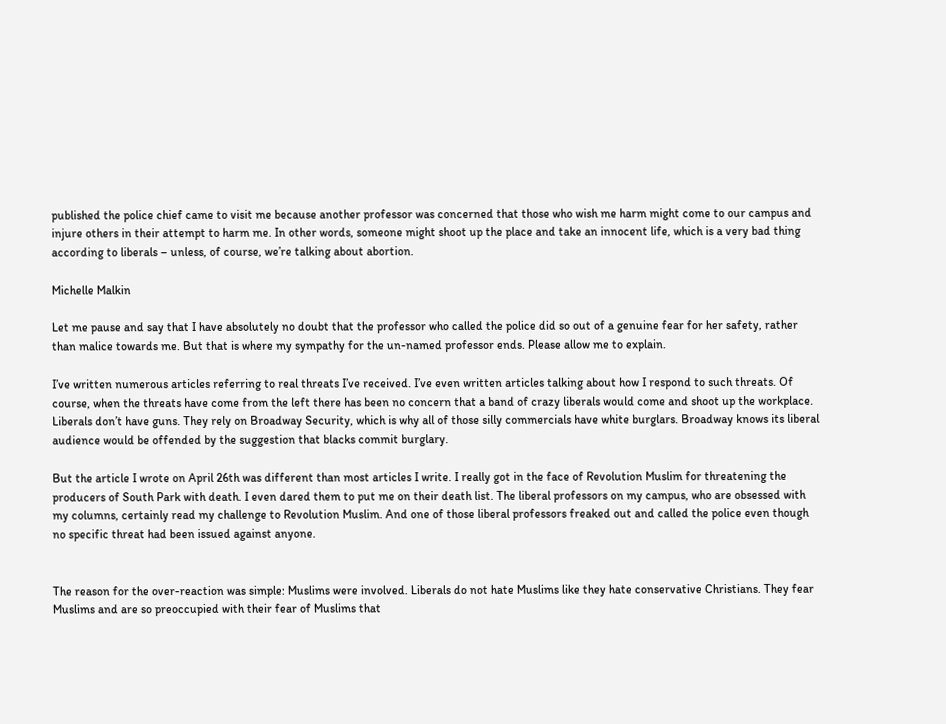published the police chief came to visit me because another professor was concerned that those who wish me harm might come to our campus and injure others in their attempt to harm me. In other words, someone might shoot up the place and take an innocent life, which is a very bad thing according to liberals – unless, of course, we’re talking about abortion.

Michelle Malkin

Let me pause and say that I have absolutely no doubt that the professor who called the police did so out of a genuine fear for her safety, rather than malice towards me. But that is where my sympathy for the un-named professor ends. Please allow me to explain.

I’ve written numerous articles referring to real threats I’ve received. I’ve even written articles talking about how I respond to such threats. Of course, when the threats have come from the left there has been no concern that a band of crazy liberals would come and shoot up the workplace. Liberals don’t have guns. They rely on Broadway Security, which is why all of those silly commercials have white burglars. Broadway knows its liberal audience would be offended by the suggestion that blacks commit burglary.

But the article I wrote on April 26th was different than most articles I write. I really got in the face of Revolution Muslim for threatening the producers of South Park with death. I even dared them to put me on their death list. The liberal professors on my campus, who are obsessed with my columns, certainly read my challenge to Revolution Muslim. And one of those liberal professors freaked out and called the police even though no specific threat had been issued against anyone.


The reason for the over-reaction was simple: Muslims were involved. Liberals do not hate Muslims like they hate conservative Christians. They fear Muslims and are so preoccupied with their fear of Muslims that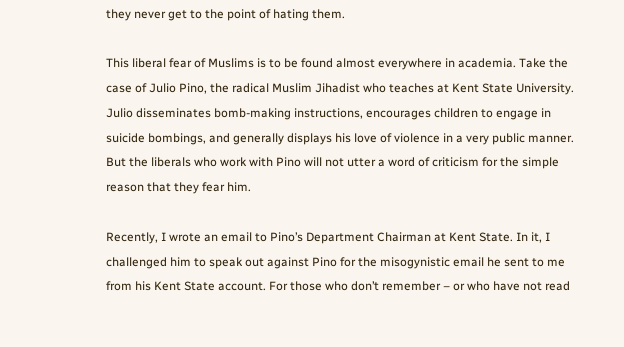they never get to the point of hating them.

This liberal fear of Muslims is to be found almost everywhere in academia. Take the case of Julio Pino, the radical Muslim Jihadist who teaches at Kent State University. Julio disseminates bomb-making instructions, encourages children to engage in suicide bombings, and generally displays his love of violence in a very public manner. But the liberals who work with Pino will not utter a word of criticism for the simple reason that they fear him.

Recently, I wrote an email to Pino’s Department Chairman at Kent State. In it, I challenged him to speak out against Pino for the misogynistic email he sent to me from his Kent State account. For those who don’t remember – or who have not read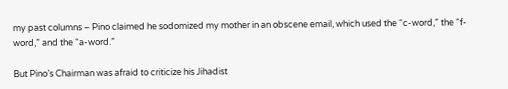my past columns – Pino claimed he sodomized my mother in an obscene email, which used the “c-word,” the “f-word,” and the “a-word.”

But Pino’s Chairman was afraid to criticize his Jihadist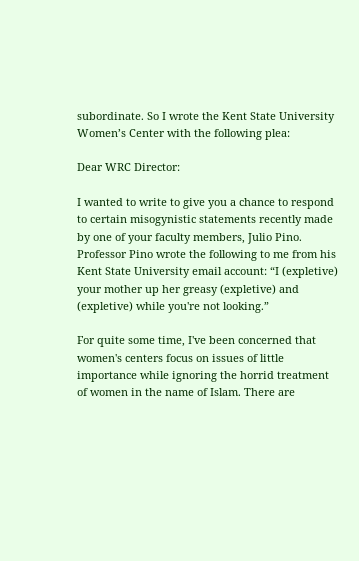subordinate. So I wrote the Kent State University Women’s Center with the following plea:

Dear WRC Director:

I wanted to write to give you a chance to respond to certain misogynistic statements recently made by one of your faculty members, Julio Pino. Professor Pino wrote the following to me from his Kent State University email account: “I (expletive) your mother up her greasy (expletive) and (expletive) while you're not looking.”

For quite some time, I've been concerned that women's centers focus on issues of little importance while ignoring the horrid treatment of women in the name of Islam. There are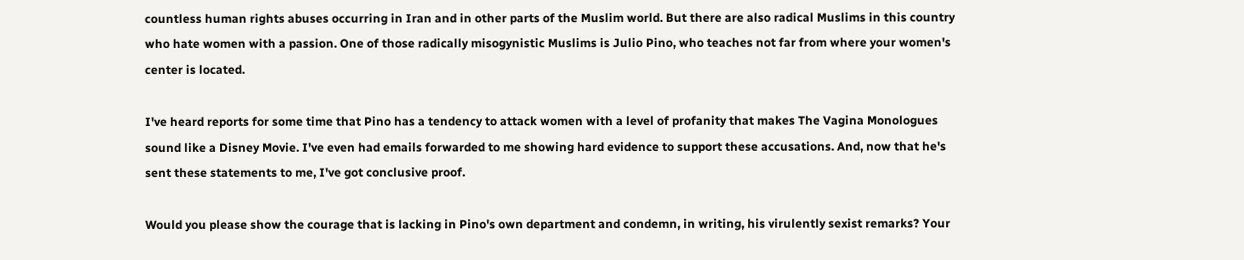countless human rights abuses occurring in Iran and in other parts of the Muslim world. But there are also radical Muslims in this country who hate women with a passion. One of those radically misogynistic Muslims is Julio Pino, who teaches not far from where your women's center is located.

I've heard reports for some time that Pino has a tendency to attack women with a level of profanity that makes The Vagina Monologues sound like a Disney Movie. I've even had emails forwarded to me showing hard evidence to support these accusations. And, now that he's sent these statements to me, I've got conclusive proof.

Would you please show the courage that is lacking in Pino's own department and condemn, in writing, his virulently sexist remarks? Your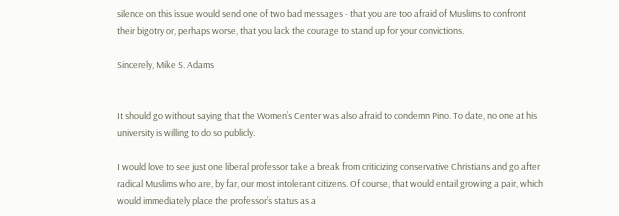silence on this issue would send one of two bad messages - that you are too afraid of Muslims to confront their bigotry or, perhaps worse, that you lack the courage to stand up for your convictions.

Sincerely, Mike S. Adams


It should go without saying that the Women’s Center was also afraid to condemn Pino. To date, no one at his university is willing to do so publicly.

I would love to see just one liberal professor take a break from criticizing conservative Christians and go after radical Muslims who are, by far, our most intolerant citizens. Of course, that would entail growing a pair, which would immediately place the professor’s status as a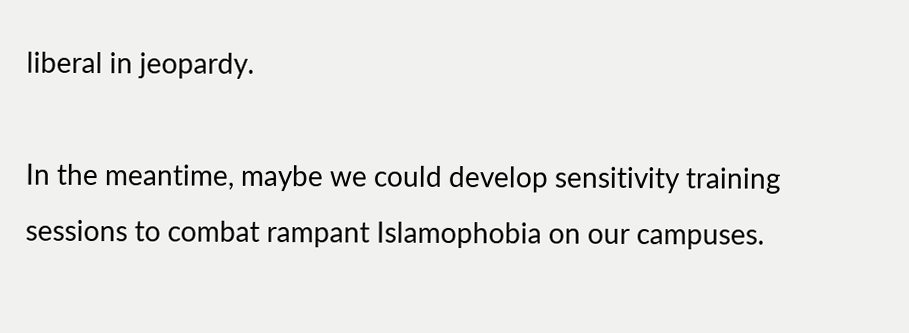liberal in jeopardy.

In the meantime, maybe we could develop sensitivity training sessions to combat rampant Islamophobia on our campuses.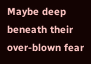Maybe deep beneath their over-blown fear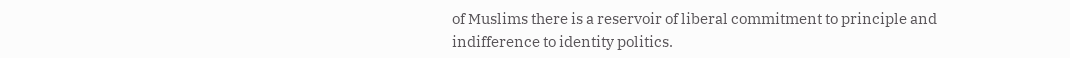of Muslims there is a reservoir of liberal commitment to principle and indifference to identity politics.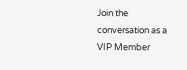Join the conversation as a VIP Member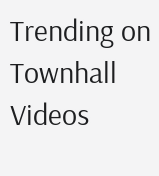Trending on Townhall Videos